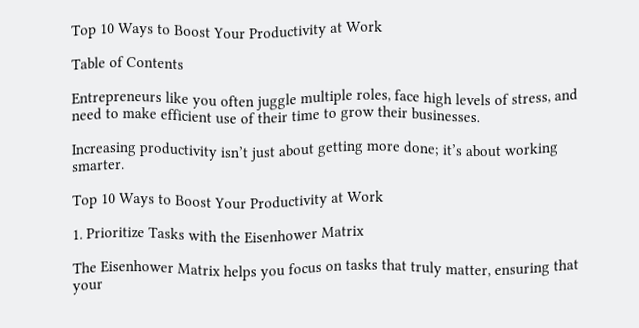Top 10 Ways to Boost Your Productivity at Work

Table of Contents

Entrepreneurs like you often juggle multiple roles, face high levels of stress, and need to make efficient use of their time to grow their businesses.

Increasing productivity isn’t just about getting more done; it’s about working smarter.

Top 10 Ways to Boost Your Productivity at Work

1. Prioritize Tasks with the Eisenhower Matrix

The Eisenhower Matrix helps you focus on tasks that truly matter, ensuring that your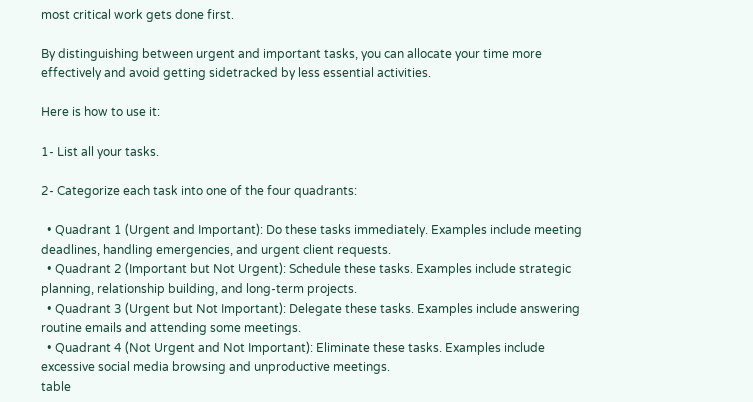most critical work gets done first.

By distinguishing between urgent and important tasks, you can allocate your time more effectively and avoid getting sidetracked by less essential activities.

Here is how to use it:

1- List all your tasks.

2- Categorize each task into one of the four quadrants:

  • Quadrant 1 (Urgent and Important): Do these tasks immediately. Examples include meeting deadlines, handling emergencies, and urgent client requests.
  • Quadrant 2 (Important but Not Urgent): Schedule these tasks. Examples include strategic planning, relationship building, and long-term projects.
  • Quadrant 3 (Urgent but Not Important): Delegate these tasks. Examples include answering routine emails and attending some meetings.
  • Quadrant 4 (Not Urgent and Not Important): Eliminate these tasks. Examples include excessive social media browsing and unproductive meetings.
table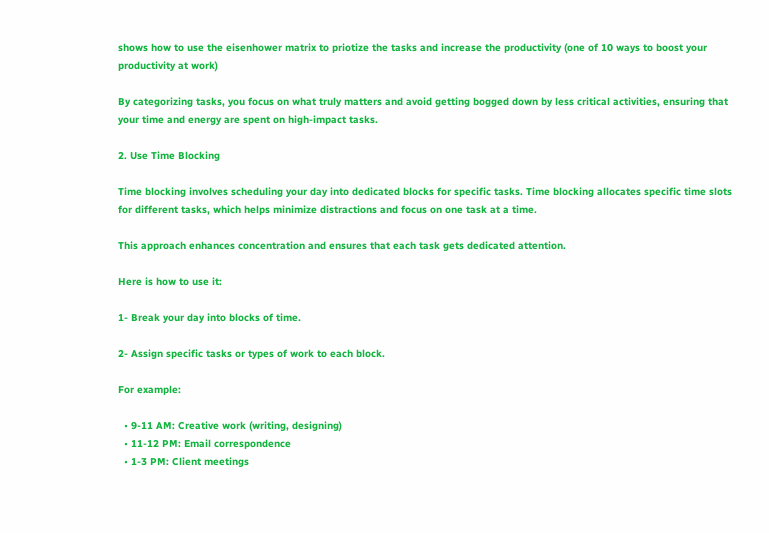shows how to use the eisenhower matrix to priotize the tasks and increase the productivity (one of 10 ways to boost your productivity at work)

By categorizing tasks, you focus on what truly matters and avoid getting bogged down by less critical activities, ensuring that your time and energy are spent on high-impact tasks.

2. Use Time Blocking

Time blocking involves scheduling your day into dedicated blocks for specific tasks. Time blocking allocates specific time slots for different tasks, which helps minimize distractions and focus on one task at a time.

This approach enhances concentration and ensures that each task gets dedicated attention.

Here is how to use it:

1- Break your day into blocks of time.

2- Assign specific tasks or types of work to each block.

For example:

  • 9-11 AM: Creative work (writing, designing)
  • 11-12 PM: Email correspondence
  • 1-3 PM: Client meetings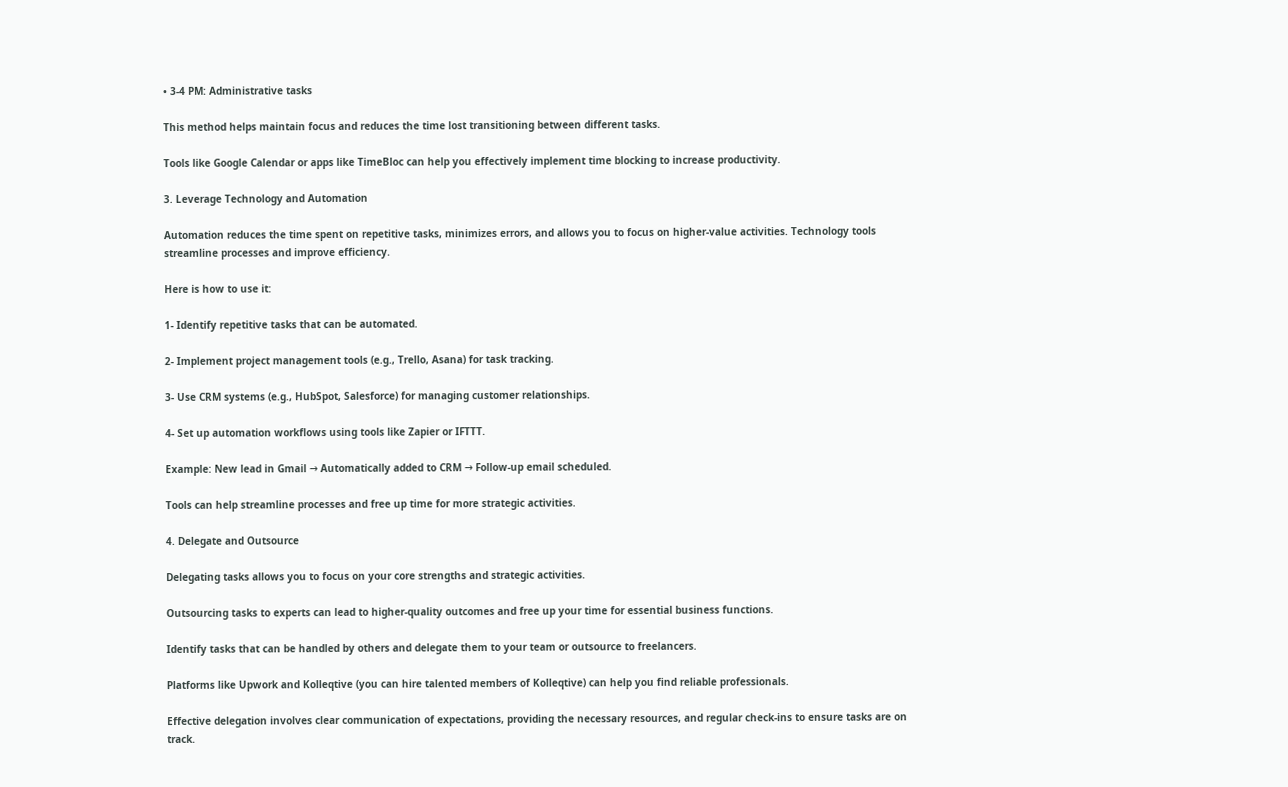• 3-4 PM: Administrative tasks

This method helps maintain focus and reduces the time lost transitioning between different tasks.

Tools like Google Calendar or apps like TimeBloc can help you effectively implement time blocking to increase productivity.

3. Leverage Technology and Automation

Automation reduces the time spent on repetitive tasks, minimizes errors, and allows you to focus on higher-value activities. Technology tools streamline processes and improve efficiency.

Here is how to use it:

1- Identify repetitive tasks that can be automated.

2- Implement project management tools (e.g., Trello, Asana) for task tracking.

3- Use CRM systems (e.g., HubSpot, Salesforce) for managing customer relationships.

4- Set up automation workflows using tools like Zapier or IFTTT.

Example: New lead in Gmail → Automatically added to CRM → Follow-up email scheduled.

Tools can help streamline processes and free up time for more strategic activities.

4. Delegate and Outsource

Delegating tasks allows you to focus on your core strengths and strategic activities.

Outsourcing tasks to experts can lead to higher-quality outcomes and free up your time for essential business functions.

Identify tasks that can be handled by others and delegate them to your team or outsource to freelancers.

Platforms like Upwork and Kolleqtive (you can hire talented members of Kolleqtive) can help you find reliable professionals.

Effective delegation involves clear communication of expectations, providing the necessary resources, and regular check-ins to ensure tasks are on track.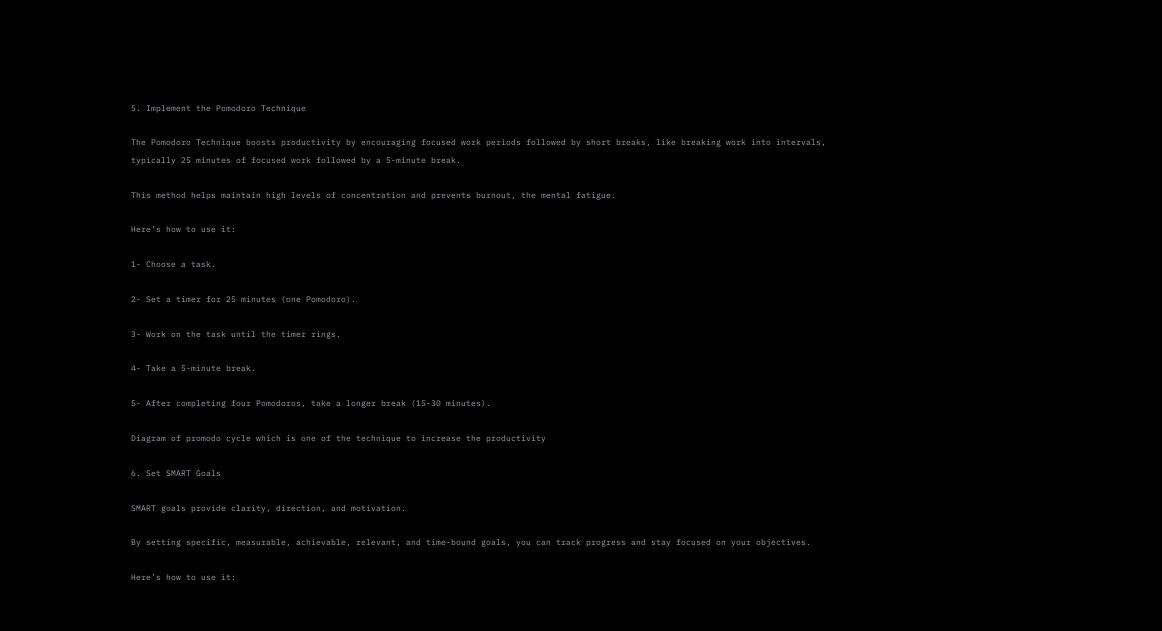5. Implement the Pomodoro Technique

The Pomodoro Technique boosts productivity by encouraging focused work periods followed by short breaks, like breaking work into intervals, typically 25 minutes of focused work followed by a 5-minute break.

This method helps maintain high levels of concentration and prevents burnout, the mental fatigue.

Here’s how to use it:

1- Choose a task.

2- Set a timer for 25 minutes (one Pomodoro).

3- Work on the task until the timer rings.

4- Take a 5-minute break.

5- After completing four Pomodoros, take a longer break (15-30 minutes).

Diagram of promodo cycle which is one of the technique to increase the productivity

6. Set SMART Goals

SMART goals provide clarity, direction, and motivation.

By setting specific, measurable, achievable, relevant, and time-bound goals, you can track progress and stay focused on your objectives.

Here’s how to use it: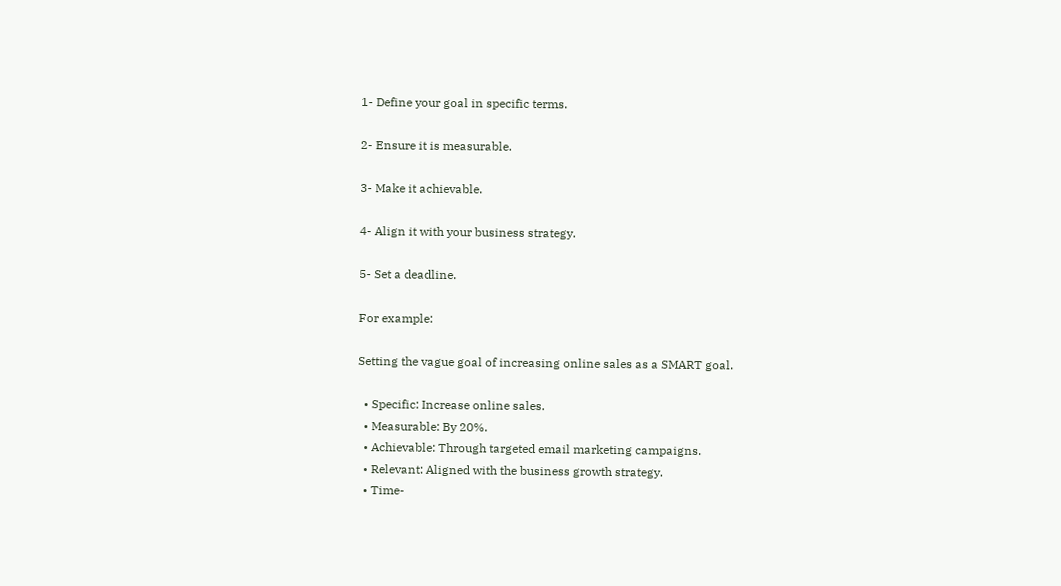1- Define your goal in specific terms.

2- Ensure it is measurable.

3- Make it achievable.

4- Align it with your business strategy.

5- Set a deadline.

For example:

Setting the vague goal of increasing online sales as a SMART goal.

  • Specific: Increase online sales.
  • Measurable: By 20%.
  • Achievable: Through targeted email marketing campaigns.
  • Relevant: Aligned with the business growth strategy.
  • Time-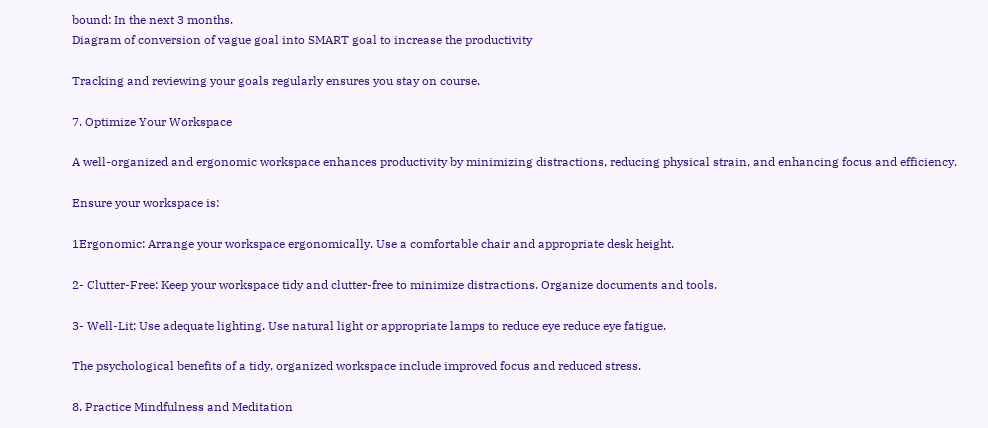bound: In the next 3 months.
Diagram of conversion of vague goal into SMART goal to increase the productivity

Tracking and reviewing your goals regularly ensures you stay on course.

7. Optimize Your Workspace

A well-organized and ergonomic workspace enhances productivity by minimizing distractions, reducing physical strain, and enhancing focus and efficiency.

Ensure your workspace is:

1Ergonomic: Arrange your workspace ergonomically. Use a comfortable chair and appropriate desk height.

2- Clutter-Free: Keep your workspace tidy and clutter-free to minimize distractions. Organize documents and tools.

3- Well-Lit: Use adequate lighting. Use natural light or appropriate lamps to reduce eye reduce eye fatigue.

The psychological benefits of a tidy, organized workspace include improved focus and reduced stress.

8. Practice Mindfulness and Meditation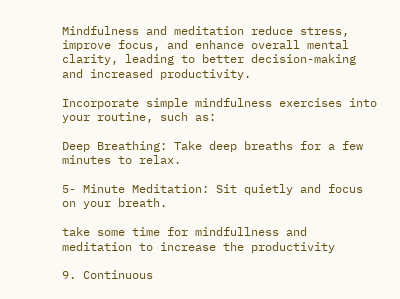Mindfulness and meditation reduce stress, improve focus, and enhance overall mental clarity, leading to better decision-making and increased productivity.

Incorporate simple mindfulness exercises into your routine, such as:

Deep Breathing: Take deep breaths for a few minutes to relax.

5- Minute Meditation: Sit quietly and focus on your breath.

take some time for mindfullness and meditation to increase the productivity

9. Continuous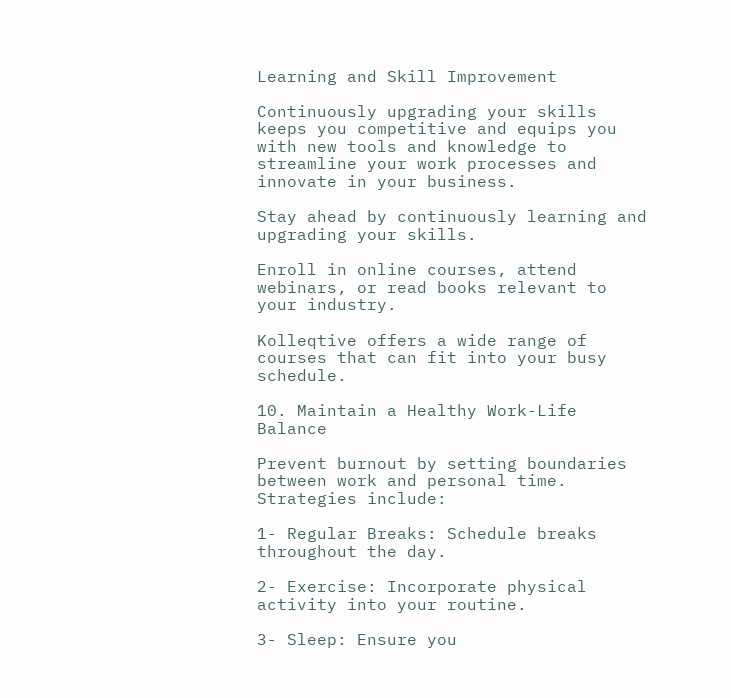Learning and Skill Improvement

Continuously upgrading your skills keeps you competitive and equips you with new tools and knowledge to streamline your work processes and innovate in your business.

Stay ahead by continuously learning and upgrading your skills.

Enroll in online courses, attend webinars, or read books relevant to your industry.

Kolleqtive offers a wide range of courses that can fit into your busy schedule.

10. Maintain a Healthy Work-Life Balance

Prevent burnout by setting boundaries between work and personal time. Strategies include:

1- Regular Breaks: Schedule breaks throughout the day.

2- Exercise: Incorporate physical activity into your routine.

3- Sleep: Ensure you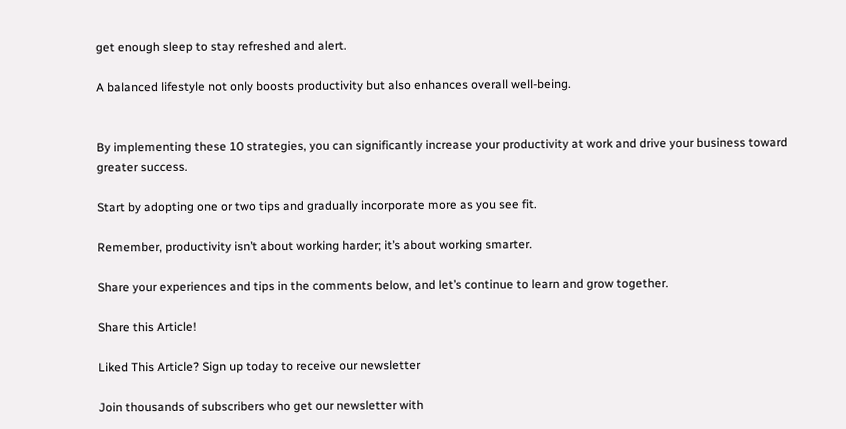get enough sleep to stay refreshed and alert.

A balanced lifestyle not only boosts productivity but also enhances overall well-being.


By implementing these 10 strategies, you can significantly increase your productivity at work and drive your business toward greater success.

Start by adopting one or two tips and gradually incorporate more as you see fit.

Remember, productivity isn’t about working harder; it’s about working smarter.

Share your experiences and tips in the comments below, and let’s continue to learn and grow together.

Share this Article!

Liked This Article? Sign up today to receive our newsletter

Join thousands of subscribers who get our newsletter with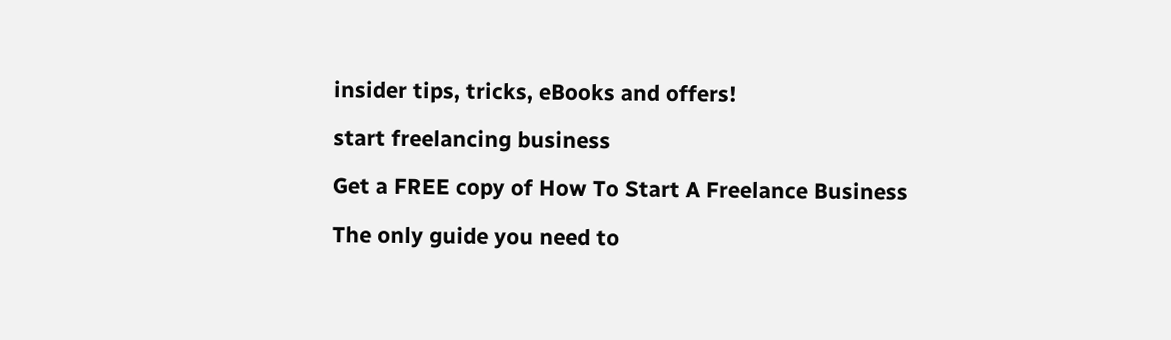insider tips, tricks, eBooks and offers!

start freelancing business

Get a FREE copy of How To Start A Freelance Business

The only guide you need to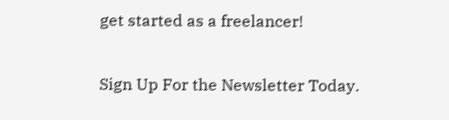get started as a freelancer!

Sign Up For the Newsletter Today.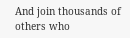And join thousands of others who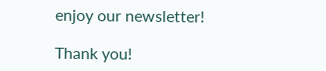enjoy our newsletter!

Thank you!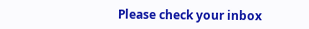Please check your inbox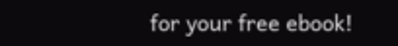for your free ebook!